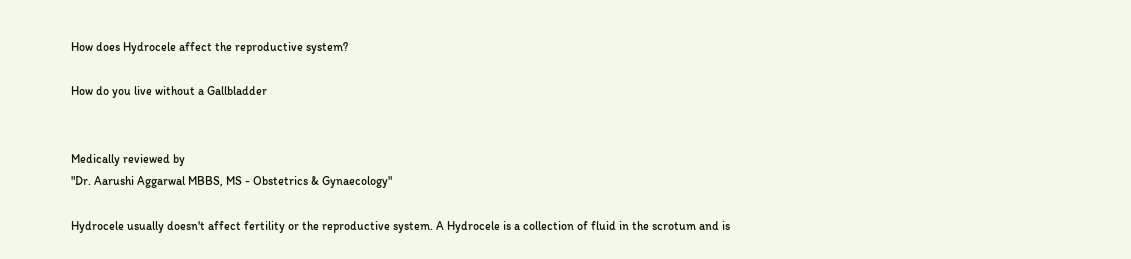How does Hydrocele affect the reproductive system?

How do you live without a Gallbladder


Medically reviewed by
"Dr. Aarushi Aggarwal MBBS, MS - Obstetrics & Gynaecology"

Hydrocele usually doesn't affect fertility or the reproductive system. A Hydrocele is a collection of fluid in the scrotum and is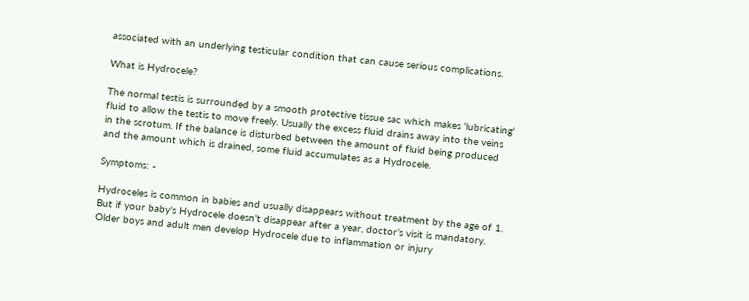associated with an underlying testicular condition that can cause serious complications.

What is Hydrocele?

The normal testis is surrounded by a smooth protective tissue sac which makes 'lubricating' fluid to allow the testis to move freely. Usually the excess fluid drains away into the veins in the scrotum. If the balance is disturbed between the amount of fluid being produced and the amount which is drained, some fluid accumulates as a Hydrocele.

Symptoms: -

Hydroceles is common in babies and usually disappears without treatment by the age of 1. But if your baby's Hydrocele doesn't disappear after a year, doctor’s visit is mandatory. Older boys and adult men develop Hydrocele due to inflammation or injury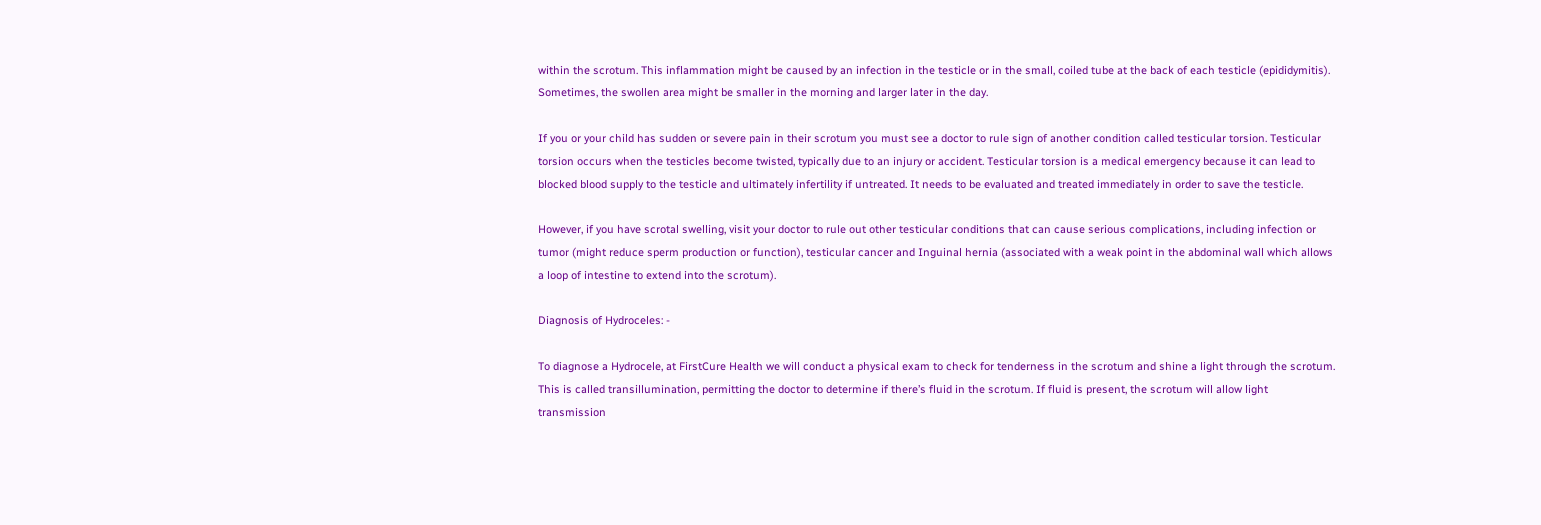within the scrotum. This inflammation might be caused by an infection in the testicle or in the small, coiled tube at the back of each testicle (epididymitis). Sometimes, the swollen area might be smaller in the morning and larger later in the day.

If you or your child has sudden or severe pain in their scrotum you must see a doctor to rule sign of another condition called testicular torsion. Testicular torsion occurs when the testicles become twisted, typically due to an injury or accident. Testicular torsion is a medical emergency because it can lead to blocked blood supply to the testicle and ultimately infertility if untreated. It needs to be evaluated and treated immediately in order to save the testicle.

However, if you have scrotal swelling, visit your doctor to rule out other testicular conditions that can cause serious complications, including infection or tumor (might reduce sperm production or function), testicular cancer and Inguinal hernia (associated with a weak point in the abdominal wall which allows a loop of intestine to extend into the scrotum).

Diagnosis of Hydroceles: -

To diagnose a Hydrocele, at FirstCure Health we will conduct a physical exam to check for tenderness in the scrotum and shine a light through the scrotum. This is called transillumination, permitting the doctor to determine if there’s fluid in the scrotum. If fluid is present, the scrotum will allow light transmission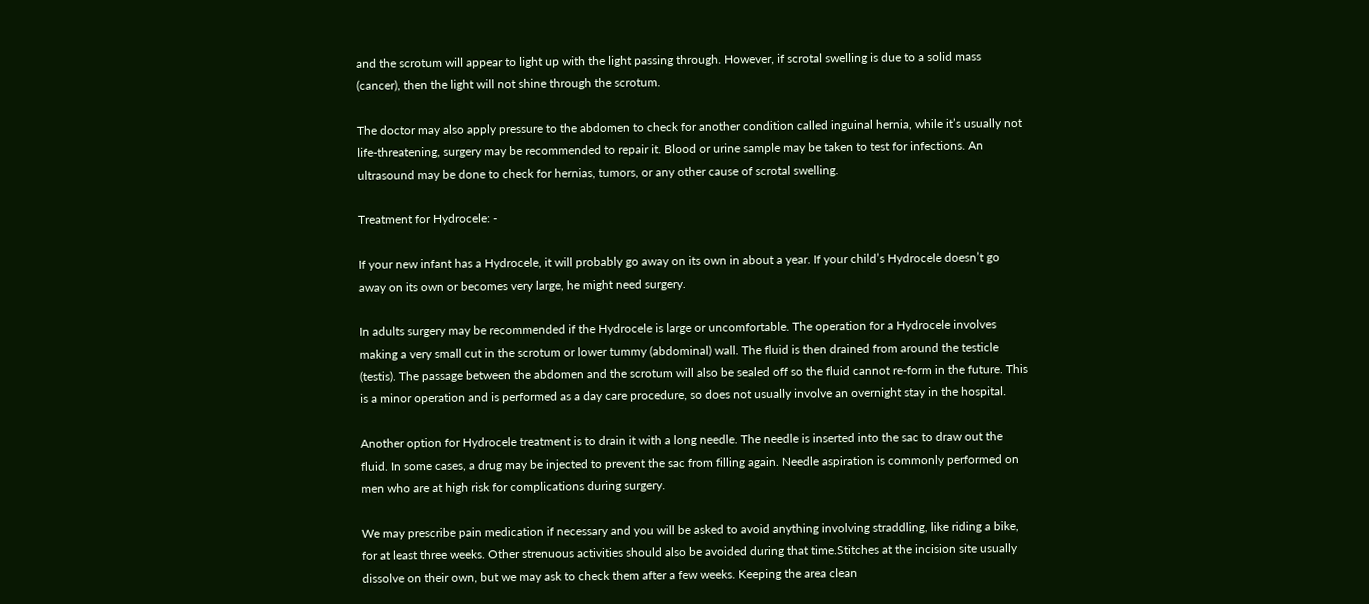and the scrotum will appear to light up with the light passing through. However, if scrotal swelling is due to a solid mass (cancer), then the light will not shine through the scrotum.

The doctor may also apply pressure to the abdomen to check for another condition called inguinal hernia, while it’s usually not life-threatening, surgery may be recommended to repair it. Blood or urine sample may be taken to test for infections. An ultrasound may be done to check for hernias, tumors, or any other cause of scrotal swelling.

Treatment for Hydrocele: -

If your new infant has a Hydrocele, it will probably go away on its own in about a year. If your child’s Hydrocele doesn’t go away on its own or becomes very large, he might need surgery.

In adults surgery may be recommended if the Hydrocele is large or uncomfortable. The operation for a Hydrocele involves making a very small cut in the scrotum or lower tummy (abdominal) wall. The fluid is then drained from around the testicle (testis). The passage between the abdomen and the scrotum will also be sealed off so the fluid cannot re-form in the future. This is a minor operation and is performed as a day care procedure, so does not usually involve an overnight stay in the hospital.

Another option for Hydrocele treatment is to drain it with a long needle. The needle is inserted into the sac to draw out the fluid. In some cases, a drug may be injected to prevent the sac from filling again. Needle aspiration is commonly performed on men who are at high risk for complications during surgery.

We may prescribe pain medication if necessary and you will be asked to avoid anything involving straddling, like riding a bike, for at least three weeks. Other strenuous activities should also be avoided during that time.Stitches at the incision site usually dissolve on their own, but we may ask to check them after a few weeks. Keeping the area clean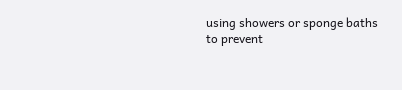using showers or sponge baths to prevent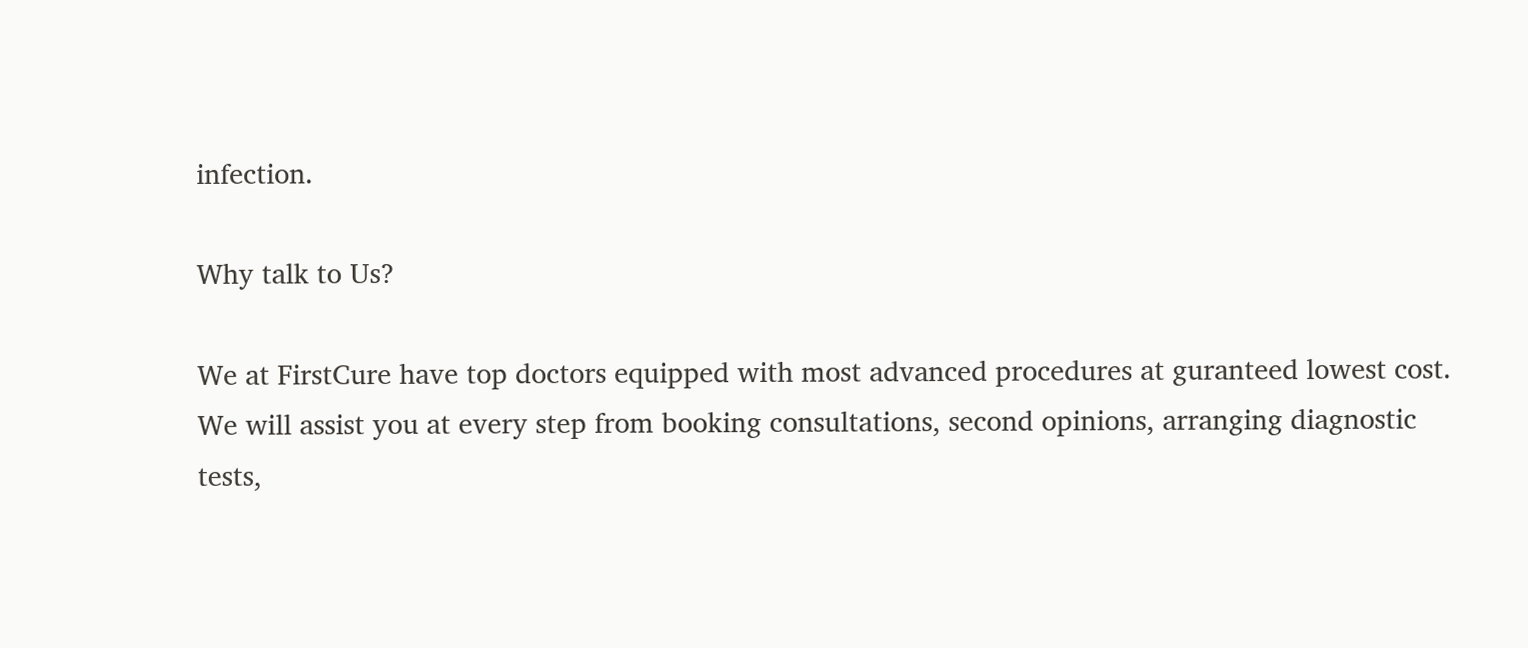infection.

Why talk to Us?

We at FirstCure have top doctors equipped with most advanced procedures at guranteed lowest cost. We will assist you at every step from booking consultations, second opinions, arranging diagnostic tests,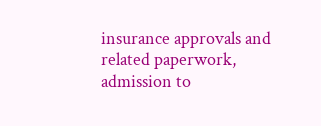insurance approvals and related paperwork, admission to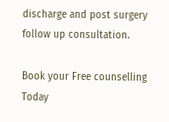discharge and post surgery follow up consultation.

Book your Free counselling Today